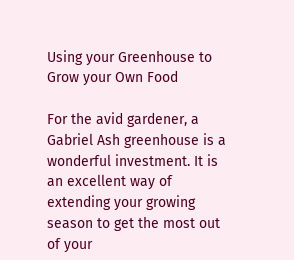Using your Greenhouse to Grow your Own Food

For the avid gardener, a Gabriel Ash greenhouse is a wonderful investment. It is an excellent way of extending your growing season to get the most out of your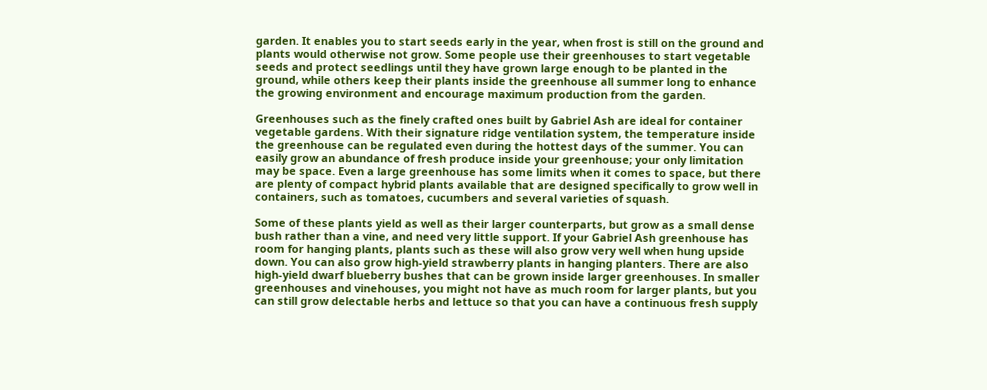garden. It enables you to start seeds early in the year, when frost is still on the ground and plants would otherwise not grow. Some people use their greenhouses to start vegetable seeds and protect seedlings until they have grown large enough to be planted in the ground, while others keep their plants inside the greenhouse all summer long to enhance the growing environment and encourage maximum production from the garden.

Greenhouses such as the finely crafted ones built by Gabriel Ash are ideal for container vegetable gardens. With their signature ridge ventilation system, the temperature inside the greenhouse can be regulated even during the hottest days of the summer. You can easily grow an abundance of fresh produce inside your greenhouse; your only limitation may be space. Even a large greenhouse has some limits when it comes to space, but there are plenty of compact hybrid plants available that are designed specifically to grow well in containers, such as tomatoes, cucumbers and several varieties of squash.

Some of these plants yield as well as their larger counterparts, but grow as a small dense bush rather than a vine, and need very little support. If your Gabriel Ash greenhouse has room for hanging plants, plants such as these will also grow very well when hung upside down. You can also grow high-yield strawberry plants in hanging planters. There are also high-yield dwarf blueberry bushes that can be grown inside larger greenhouses. In smaller greenhouses and vinehouses, you might not have as much room for larger plants, but you can still grow delectable herbs and lettuce so that you can have a continuous fresh supply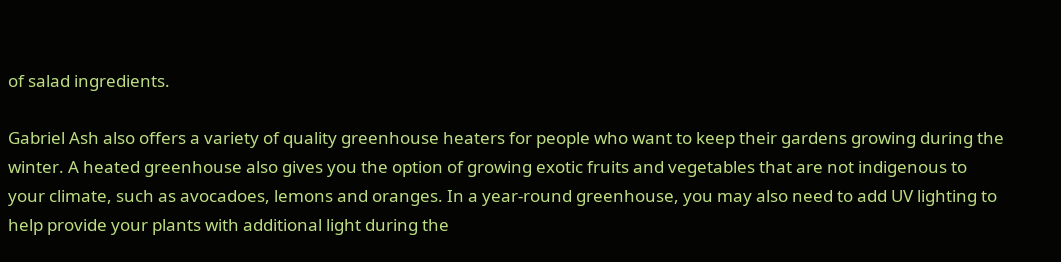of salad ingredients.

Gabriel Ash also offers a variety of quality greenhouse heaters for people who want to keep their gardens growing during the winter. A heated greenhouse also gives you the option of growing exotic fruits and vegetables that are not indigenous to your climate, such as avocadoes, lemons and oranges. In a year-round greenhouse, you may also need to add UV lighting to help provide your plants with additional light during the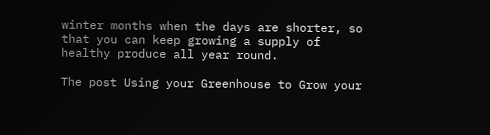winter months when the days are shorter, so that you can keep growing a supply of healthy produce all year round.

The post Using your Greenhouse to Grow your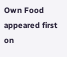Own Food appeared first on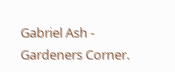Gabriel Ash - Gardeners Corner.